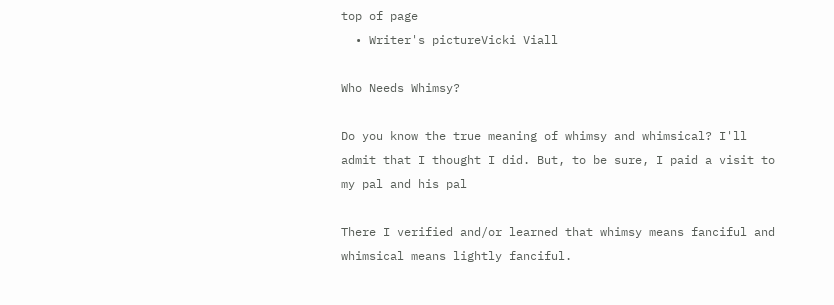top of page
  • Writer's pictureVicki Viall

Who Needs Whimsy?

Do you know the true meaning of whimsy and whimsical? I'll admit that I thought I did. But, to be sure, I paid a visit to my pal and his pal

There I verified and/or learned that whimsy means fanciful and whimsical means lightly fanciful.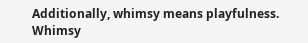Additionally, whimsy means playfulness. Whimsy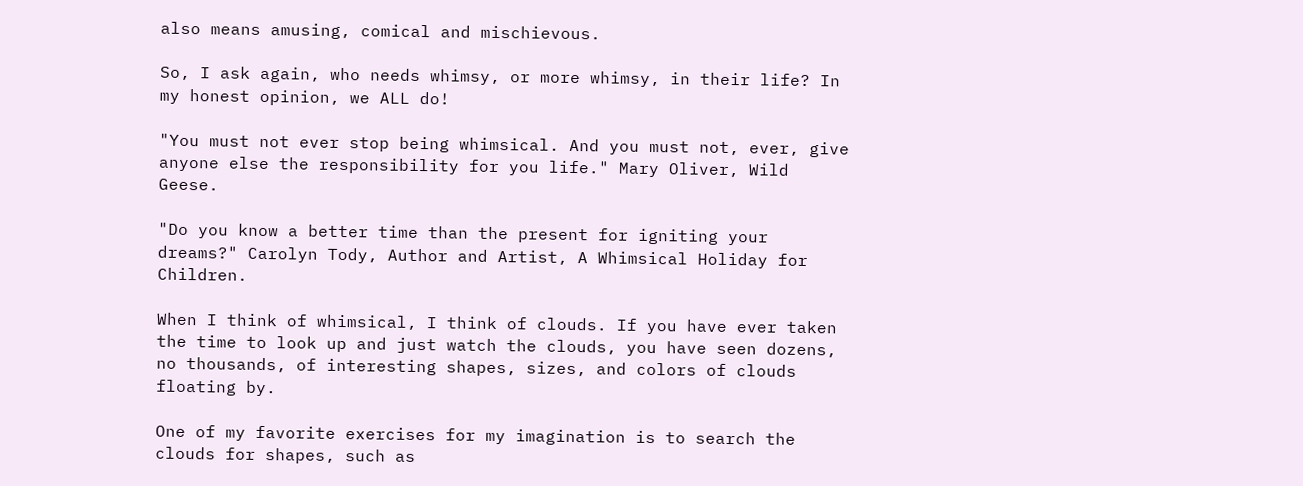also means amusing, comical and mischievous.

So, I ask again, who needs whimsy, or more whimsy, in their life? In my honest opinion, we ALL do!

"You must not ever stop being whimsical. And you must not, ever, give anyone else the responsibility for you life." Mary Oliver, Wild Geese.

"Do you know a better time than the present for igniting your dreams?" Carolyn Tody, Author and Artist, A Whimsical Holiday for Children.

When I think of whimsical, I think of clouds. If you have ever taken the time to look up and just watch the clouds, you have seen dozens, no thousands, of interesting shapes, sizes, and colors of clouds floating by.

One of my favorite exercises for my imagination is to search the clouds for shapes, such as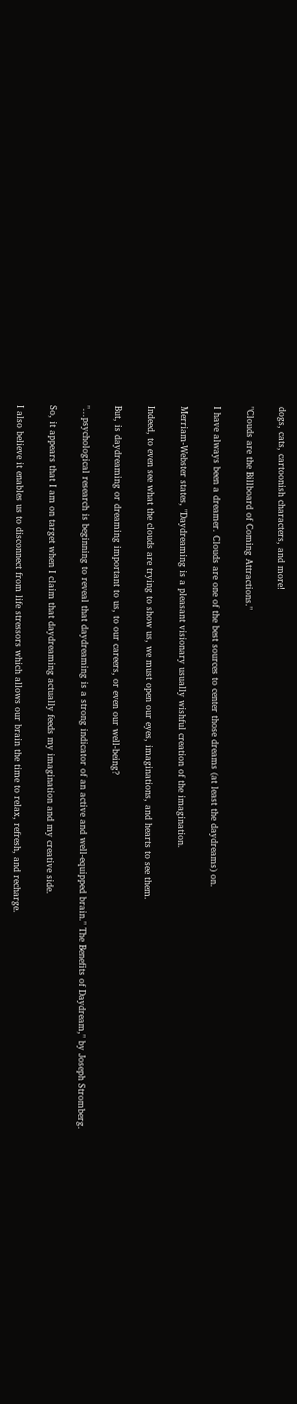dogs, cats, cartoonish characters, and more!

"Clouds are the Billboard of Coming Attractions."

I have always been a dreamer. Clouds are one of the best sources to center those dreams (at least the daydreams) on.

Merriam-Webster states, "Daydreaming is a pleasant visionary usually wishful creation of the imagination.

Indeed, to even see what the clouds are trying to show us, we must open our eyes, imaginations, and hearts to see them.

But, is daydreaming or dreaming important to us, to our careers, or even our well-being?

"...psychological research is beginning to reveal that daydreaming is a strong indicator of an active and well-equipped brain." The Benefits of Daydream," by Joseph Stromberg.

So, it appears that I am on target when I claim that daydreaming actually feeds my imagination and my creative side.

I also believe it enables us to disconnect from life stressors which allows our brain the time to relax, refresh, and recharge.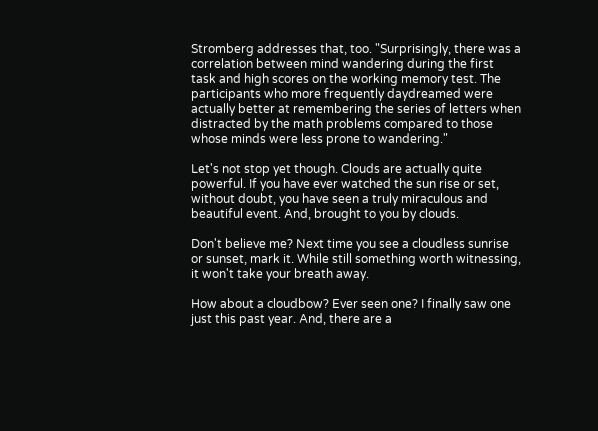Stromberg addresses that, too. "Surprisingly, there was a correlation between mind wandering during the first task and high scores on the working memory test. The participants who more frequently daydreamed were actually better at remembering the series of letters when distracted by the math problems compared to those whose minds were less prone to wandering."

Let's not stop yet though. Clouds are actually quite powerful. If you have ever watched the sun rise or set, without doubt, you have seen a truly miraculous and beautiful event. And, brought to you by clouds.

Don't believe me? Next time you see a cloudless sunrise or sunset, mark it. While still something worth witnessing, it won't take your breath away.

How about a cloudbow? Ever seen one? I finally saw one just this past year. And, there are a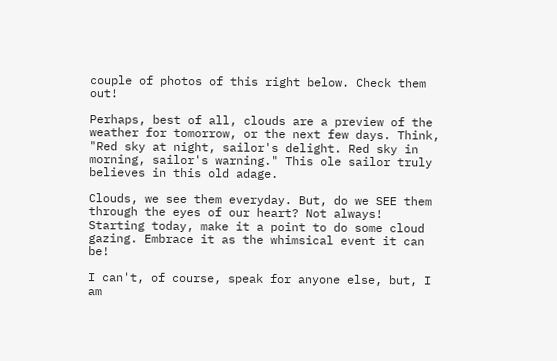couple of photos of this right below. Check them out!

Perhaps, best of all, clouds are a preview of the weather for tomorrow, or the next few days. Think, "Red sky at night, sailor's delight. Red sky in morning, sailor's warning." This ole sailor truly believes in this old adage.

Clouds, we see them everyday. But, do we SEE them through the eyes of our heart? Not always! Starting today, make it a point to do some cloud gazing. Embrace it as the whimsical event it can be!

I can't, of course, speak for anyone else, but, I am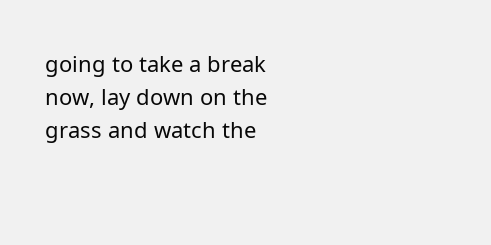going to take a break now, lay down on the grass and watch the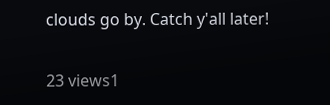clouds go by. Catch y'all later!

23 views1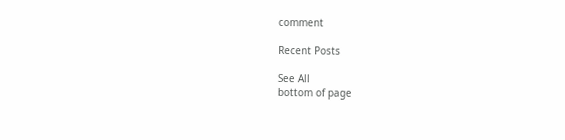comment

Recent Posts

See All
bottom of page